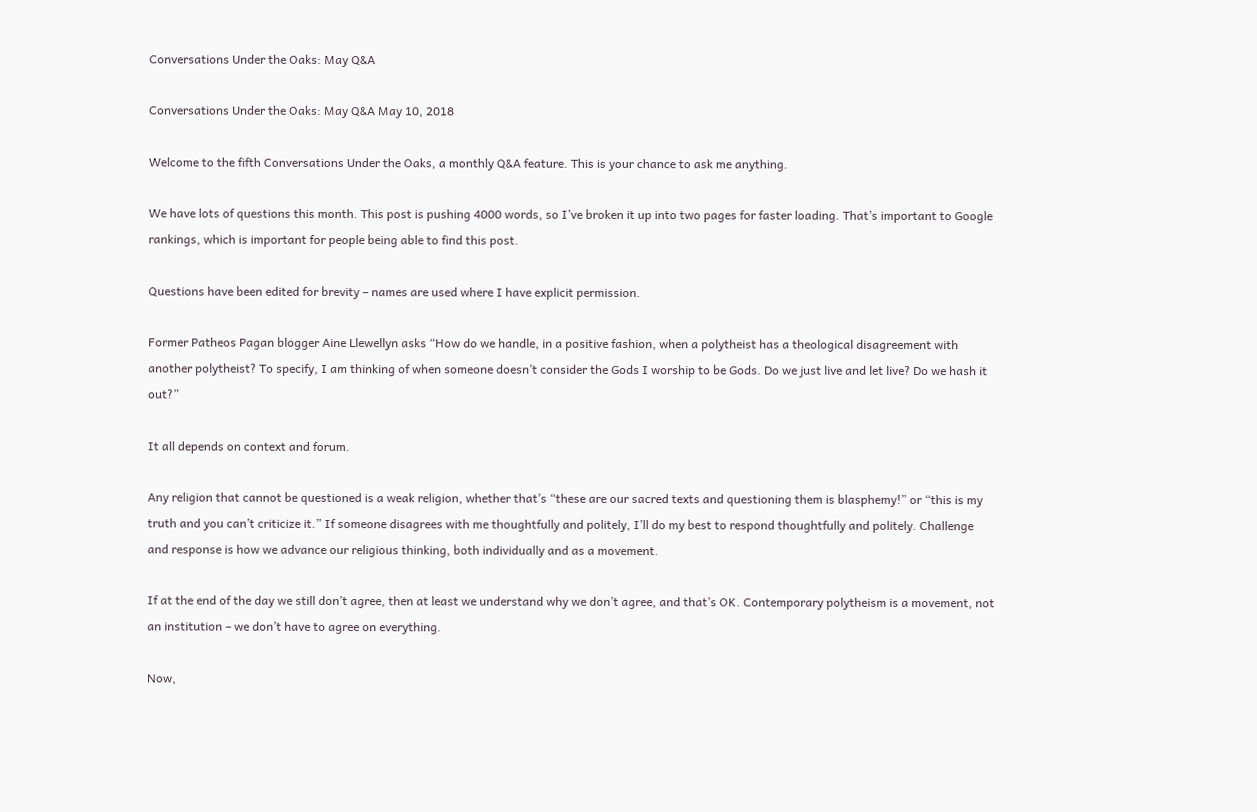Conversations Under the Oaks: May Q&A

Conversations Under the Oaks: May Q&A May 10, 2018

Welcome to the fifth Conversations Under the Oaks, a monthly Q&A feature. This is your chance to ask me anything.

We have lots of questions this month. This post is pushing 4000 words, so I’ve broken it up into two pages for faster loading. That’s important to Google rankings, which is important for people being able to find this post.

Questions have been edited for brevity – names are used where I have explicit permission.

Former Patheos Pagan blogger Aine Llewellyn asks “How do we handle, in a positive fashion, when a polytheist has a theological disagreement with another polytheist? To specify, I am thinking of when someone doesn’t consider the Gods I worship to be Gods. Do we just live and let live? Do we hash it out?”

It all depends on context and forum.

Any religion that cannot be questioned is a weak religion, whether that’s “these are our sacred texts and questioning them is blasphemy!” or “this is my truth and you can’t criticize it.” If someone disagrees with me thoughtfully and politely, I’ll do my best to respond thoughtfully and politely. Challenge and response is how we advance our religious thinking, both individually and as a movement.

If at the end of the day we still don’t agree, then at least we understand why we don’t agree, and that’s OK. Contemporary polytheism is a movement, not an institution – we don’t have to agree on everything.

Now,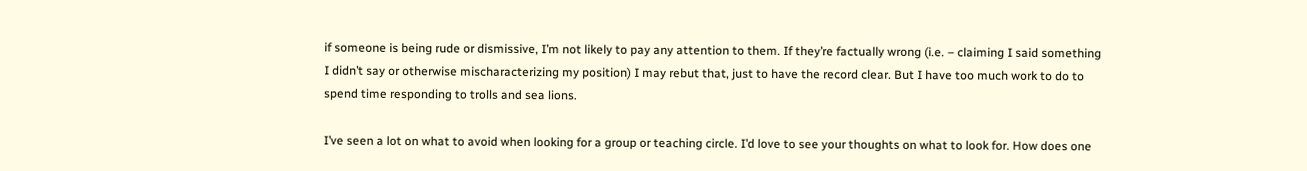if someone is being rude or dismissive, I’m not likely to pay any attention to them. If they’re factually wrong (i.e. – claiming I said something I didn’t say or otherwise mischaracterizing my position) I may rebut that, just to have the record clear. But I have too much work to do to spend time responding to trolls and sea lions.

I’ve seen a lot on what to avoid when looking for a group or teaching circle. I’d love to see your thoughts on what to look for. How does one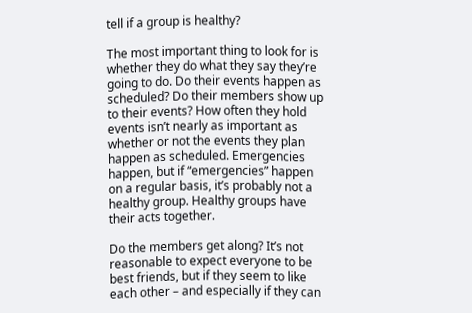tell if a group is healthy?

The most important thing to look for is whether they do what they say they’re going to do. Do their events happen as scheduled? Do their members show up to their events? How often they hold events isn’t nearly as important as whether or not the events they plan happen as scheduled. Emergencies happen, but if “emergencies” happen on a regular basis, it’s probably not a healthy group. Healthy groups have their acts together.

Do the members get along? It’s not reasonable to expect everyone to be best friends, but if they seem to like each other – and especially if they can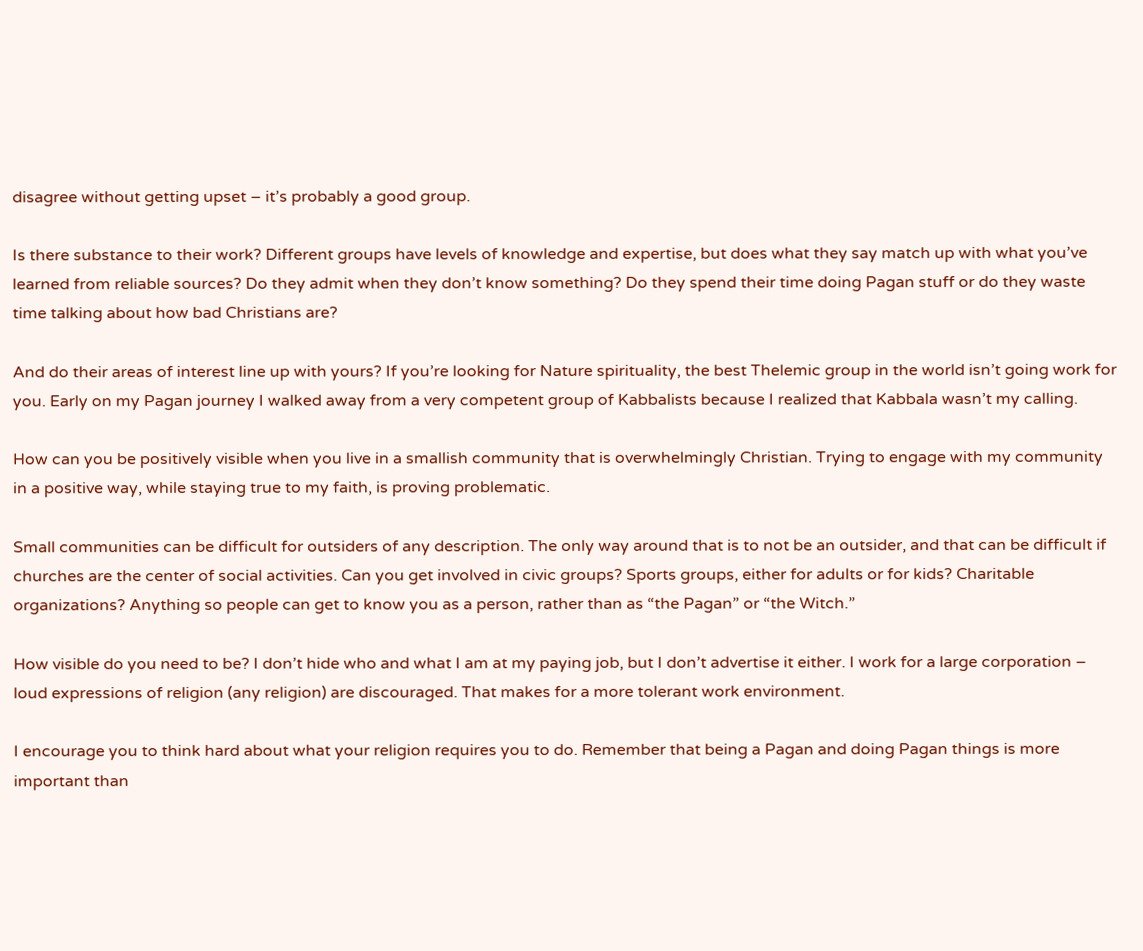disagree without getting upset – it’s probably a good group.

Is there substance to their work? Different groups have levels of knowledge and expertise, but does what they say match up with what you’ve learned from reliable sources? Do they admit when they don’t know something? Do they spend their time doing Pagan stuff or do they waste time talking about how bad Christians are?

And do their areas of interest line up with yours? If you’re looking for Nature spirituality, the best Thelemic group in the world isn’t going work for you. Early on my Pagan journey I walked away from a very competent group of Kabbalists because I realized that Kabbala wasn’t my calling.

How can you be positively visible when you live in a smallish community that is overwhelmingly Christian. Trying to engage with my community in a positive way, while staying true to my faith, is proving problematic.

Small communities can be difficult for outsiders of any description. The only way around that is to not be an outsider, and that can be difficult if churches are the center of social activities. Can you get involved in civic groups? Sports groups, either for adults or for kids? Charitable organizations? Anything so people can get to know you as a person, rather than as “the Pagan” or “the Witch.”

How visible do you need to be? I don’t hide who and what I am at my paying job, but I don’t advertise it either. I work for a large corporation – loud expressions of religion (any religion) are discouraged. That makes for a more tolerant work environment.

I encourage you to think hard about what your religion requires you to do. Remember that being a Pagan and doing Pagan things is more important than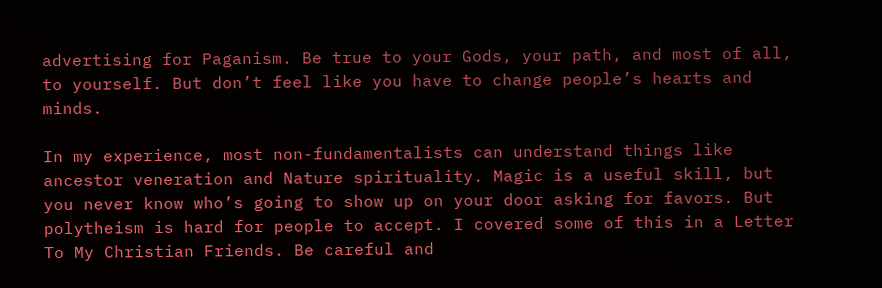advertising for Paganism. Be true to your Gods, your path, and most of all, to yourself. But don’t feel like you have to change people’s hearts and minds.

In my experience, most non-fundamentalists can understand things like ancestor veneration and Nature spirituality. Magic is a useful skill, but you never know who’s going to show up on your door asking for favors. But polytheism is hard for people to accept. I covered some of this in a Letter To My Christian Friends. Be careful and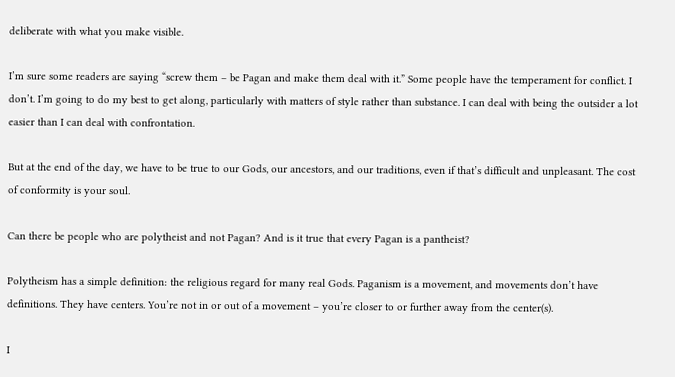deliberate with what you make visible.

I’m sure some readers are saying “screw them – be Pagan and make them deal with it.” Some people have the temperament for conflict. I don’t. I’m going to do my best to get along, particularly with matters of style rather than substance. I can deal with being the outsider a lot easier than I can deal with confrontation.

But at the end of the day, we have to be true to our Gods, our ancestors, and our traditions, even if that’s difficult and unpleasant. The cost of conformity is your soul.

Can there be people who are polytheist and not Pagan? And is it true that every Pagan is a pantheist?

Polytheism has a simple definition: the religious regard for many real Gods. Paganism is a movement, and movements don’t have definitions. They have centers. You’re not in or out of a movement – you’re closer to or further away from the center(s).

I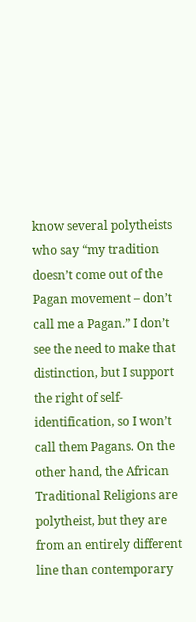know several polytheists who say “my tradition doesn’t come out of the Pagan movement – don’t call me a Pagan.” I don’t see the need to make that distinction, but I support the right of self-identification, so I won’t call them Pagans. On the other hand, the African Traditional Religions are polytheist, but they are from an entirely different line than contemporary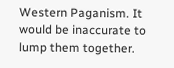Western Paganism. It would be inaccurate to lump them together.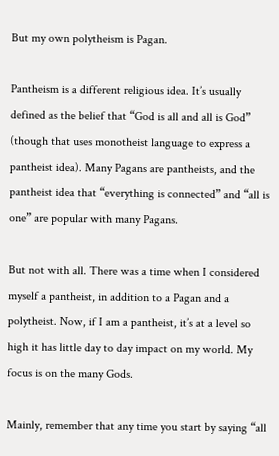But my own polytheism is Pagan.

Pantheism is a different religious idea. It’s usually defined as the belief that “God is all and all is God” (though that uses monotheist language to express a pantheist idea). Many Pagans are pantheists, and the pantheist idea that “everything is connected” and “all is one” are popular with many Pagans.

But not with all. There was a time when I considered myself a pantheist, in addition to a Pagan and a polytheist. Now, if I am a pantheist, it’s at a level so high it has little day to day impact on my world. My focus is on the many Gods.

Mainly, remember that any time you start by saying “all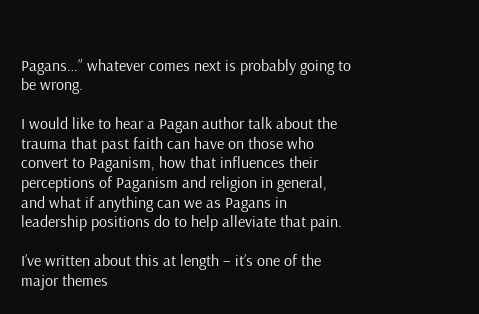Pagans…” whatever comes next is probably going to be wrong.

I would like to hear a Pagan author talk about the trauma that past faith can have on those who convert to Paganism, how that influences their perceptions of Paganism and religion in general, and what if anything can we as Pagans in leadership positions do to help alleviate that pain.

I’ve written about this at length – it’s one of the major themes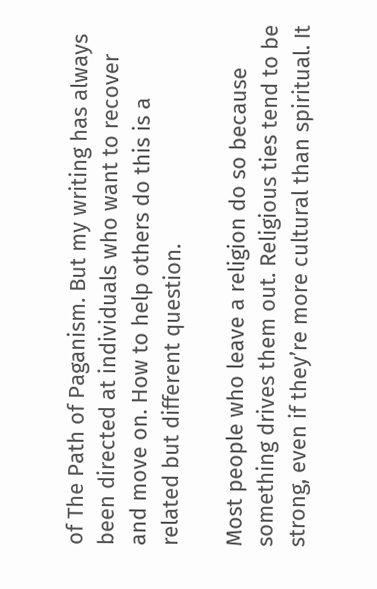of The Path of Paganism. But my writing has always been directed at individuals who want to recover and move on. How to help others do this is a related but different question.

Most people who leave a religion do so because something drives them out. Religious ties tend to be strong, even if they’re more cultural than spiritual. It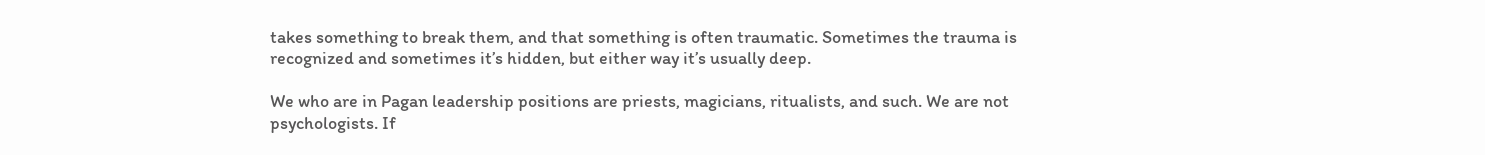takes something to break them, and that something is often traumatic. Sometimes the trauma is recognized and sometimes it’s hidden, but either way it’s usually deep.

We who are in Pagan leadership positions are priests, magicians, ritualists, and such. We are not psychologists. If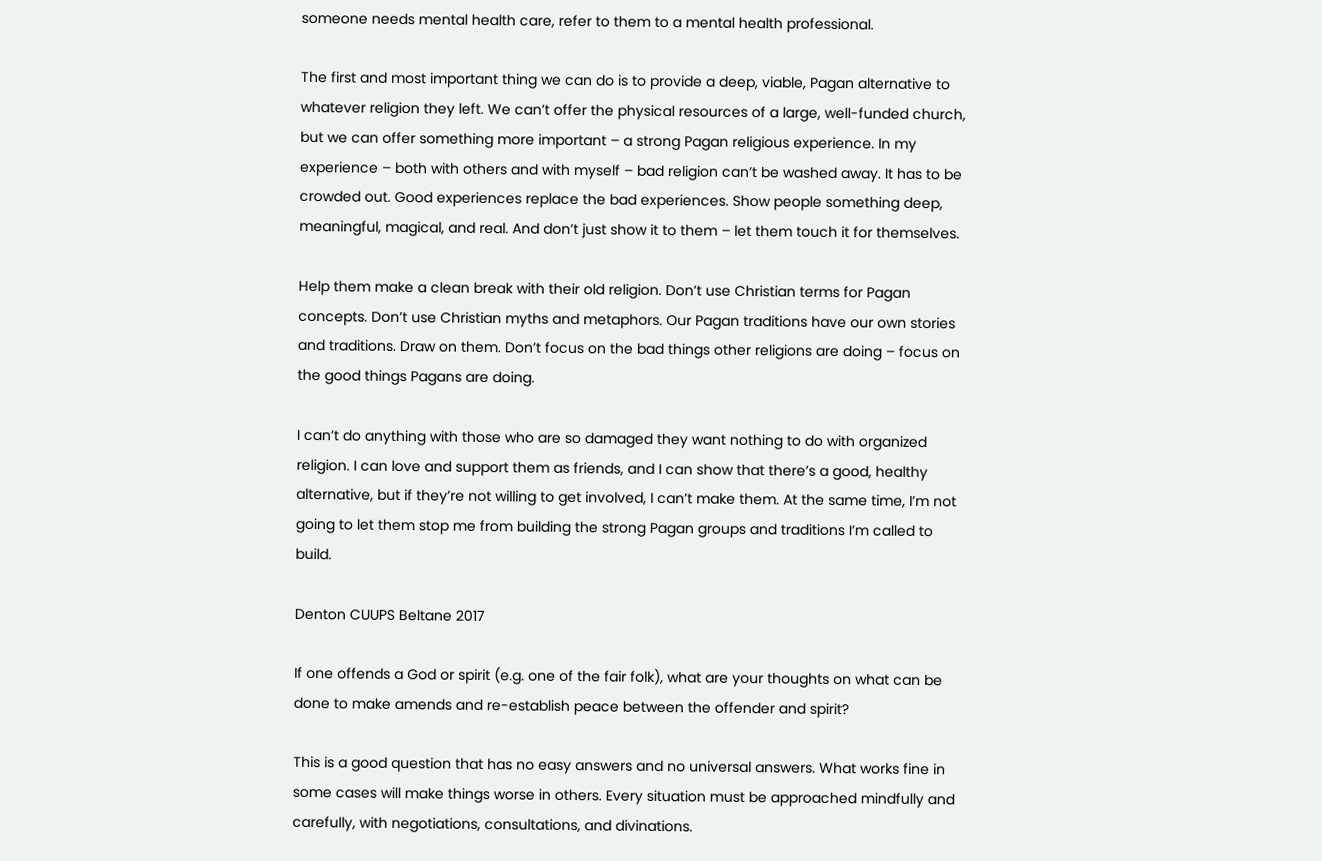someone needs mental health care, refer to them to a mental health professional.

The first and most important thing we can do is to provide a deep, viable, Pagan alternative to whatever religion they left. We can’t offer the physical resources of a large, well-funded church, but we can offer something more important – a strong Pagan religious experience. In my experience – both with others and with myself – bad religion can’t be washed away. It has to be crowded out. Good experiences replace the bad experiences. Show people something deep, meaningful, magical, and real. And don’t just show it to them – let them touch it for themselves.

Help them make a clean break with their old religion. Don’t use Christian terms for Pagan concepts. Don’t use Christian myths and metaphors. Our Pagan traditions have our own stories and traditions. Draw on them. Don’t focus on the bad things other religions are doing – focus on the good things Pagans are doing.

I can’t do anything with those who are so damaged they want nothing to do with organized religion. I can love and support them as friends, and I can show that there’s a good, healthy alternative, but if they’re not willing to get involved, I can’t make them. At the same time, I’m not going to let them stop me from building the strong Pagan groups and traditions I’m called to build.

Denton CUUPS Beltane 2017

If one offends a God or spirit (e.g. one of the fair folk), what are your thoughts on what can be done to make amends and re-establish peace between the offender and spirit?

This is a good question that has no easy answers and no universal answers. What works fine in some cases will make things worse in others. Every situation must be approached mindfully and carefully, with negotiations, consultations, and divinations.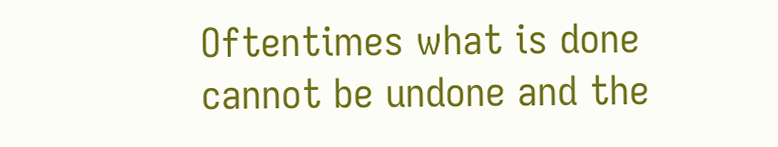Oftentimes what is done cannot be undone and the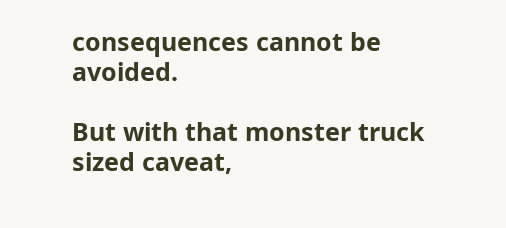consequences cannot be avoided.

But with that monster truck sized caveat,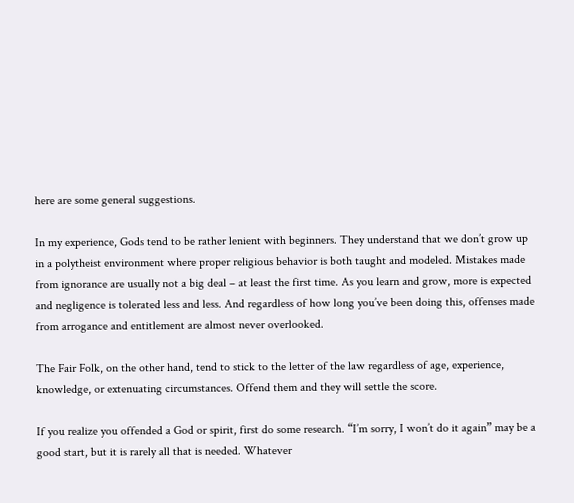here are some general suggestions.

In my experience, Gods tend to be rather lenient with beginners. They understand that we don’t grow up in a polytheist environment where proper religious behavior is both taught and modeled. Mistakes made from ignorance are usually not a big deal – at least the first time. As you learn and grow, more is expected and negligence is tolerated less and less. And regardless of how long you’ve been doing this, offenses made from arrogance and entitlement are almost never overlooked.

The Fair Folk, on the other hand, tend to stick to the letter of the law regardless of age, experience, knowledge, or extenuating circumstances. Offend them and they will settle the score.

If you realize you offended a God or spirit, first do some research. “I’m sorry, I won’t do it again” may be a good start, but it is rarely all that is needed. Whatever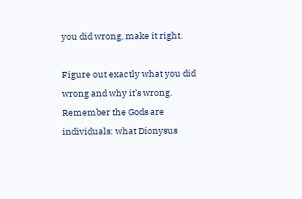you did wrong, make it right.

Figure out exactly what you did wrong and why it’s wrong. Remember the Gods are individuals: what Dionysus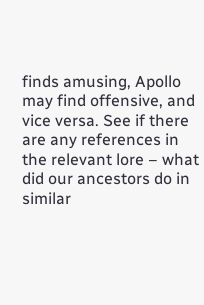finds amusing, Apollo may find offensive, and vice versa. See if there are any references in the relevant lore – what did our ancestors do in similar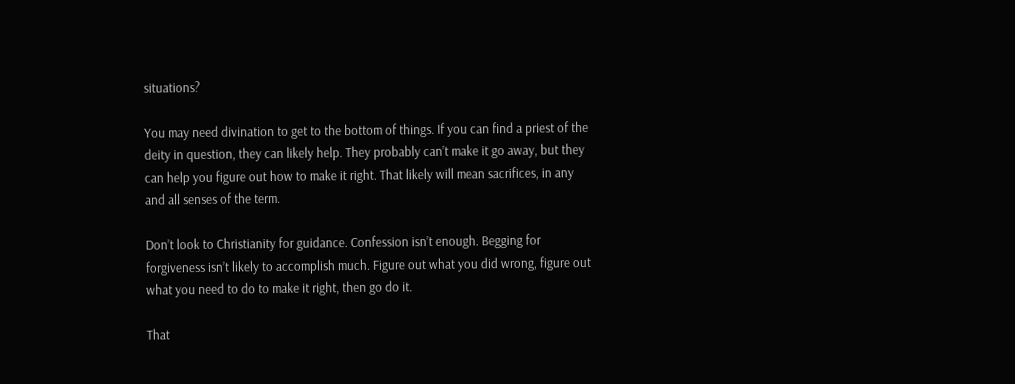situations?

You may need divination to get to the bottom of things. If you can find a priest of the deity in question, they can likely help. They probably can’t make it go away, but they can help you figure out how to make it right. That likely will mean sacrifices, in any and all senses of the term.

Don’t look to Christianity for guidance. Confession isn’t enough. Begging for forgiveness isn’t likely to accomplish much. Figure out what you did wrong, figure out what you need to do to make it right, then go do it.

That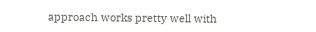approach works pretty well with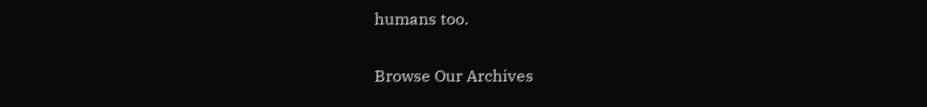humans too.

Browse Our Archives